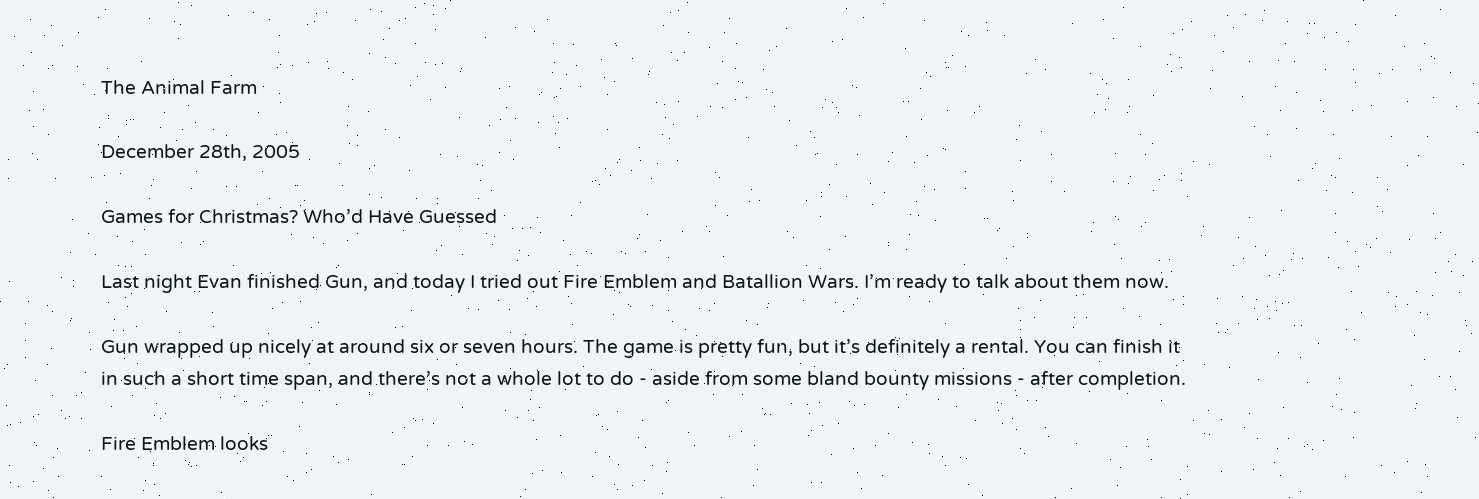The Animal Farm

December 28th, 2005

Games for Christmas? Who’d Have Guessed

Last night Evan finished Gun, and today I tried out Fire Emblem and Batallion Wars. I’m ready to talk about them now.

Gun wrapped up nicely at around six or seven hours. The game is pretty fun, but it’s definitely a rental. You can finish it in such a short time span, and there’s not a whole lot to do - aside from some bland bounty missions - after completion.

Fire Emblem looks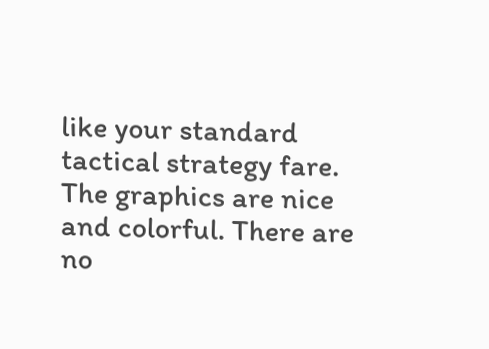like your standard tactical strategy fare. The graphics are nice and colorful. There are no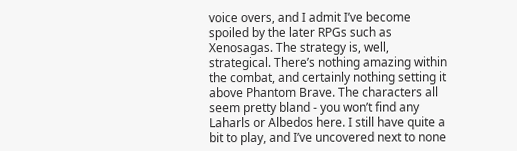voice overs, and I admit I’ve become spoiled by the later RPGs such as Xenosagas. The strategy is, well, strategical. There’s nothing amazing within the combat, and certainly nothing setting it above Phantom Brave. The characters all seem pretty bland - you won’t find any Laharls or Albedos here. I still have quite a bit to play, and I’ve uncovered next to none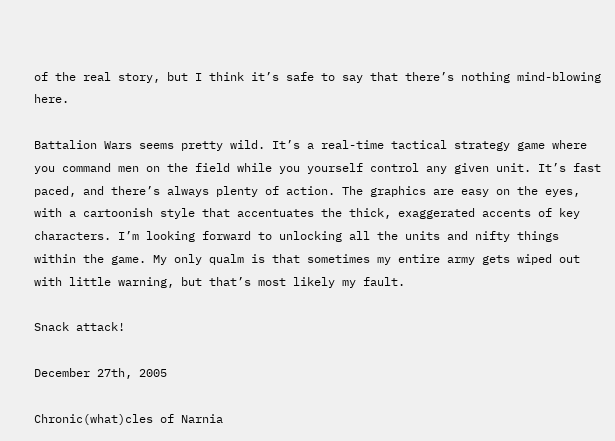of the real story, but I think it’s safe to say that there’s nothing mind-blowing here.

Battalion Wars seems pretty wild. It’s a real-time tactical strategy game where you command men on the field while you yourself control any given unit. It’s fast paced, and there’s always plenty of action. The graphics are easy on the eyes, with a cartoonish style that accentuates the thick, exaggerated accents of key characters. I’m looking forward to unlocking all the units and nifty things within the game. My only qualm is that sometimes my entire army gets wiped out with little warning, but that’s most likely my fault.

Snack attack!

December 27th, 2005

Chronic(what)cles of Narnia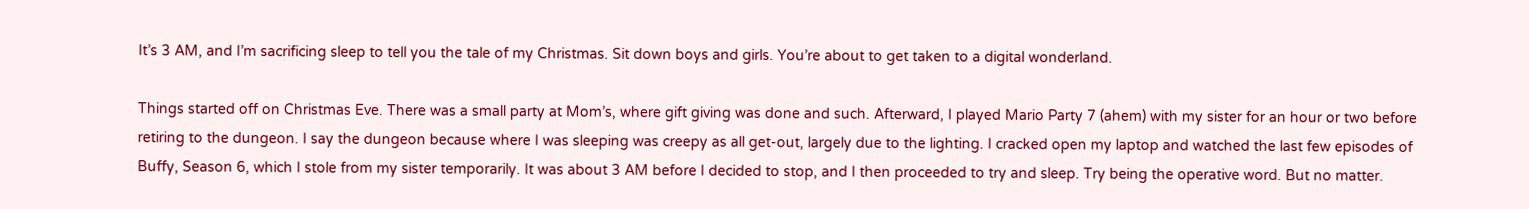It’s 3 AM, and I’m sacrificing sleep to tell you the tale of my Christmas. Sit down boys and girls. You’re about to get taken to a digital wonderland.

Things started off on Christmas Eve. There was a small party at Mom’s, where gift giving was done and such. Afterward, I played Mario Party 7 (ahem) with my sister for an hour or two before retiring to the dungeon. I say the dungeon because where I was sleeping was creepy as all get-out, largely due to the lighting. I cracked open my laptop and watched the last few episodes of Buffy, Season 6, which I stole from my sister temporarily. It was about 3 AM before I decided to stop, and I then proceeded to try and sleep. Try being the operative word. But no matter.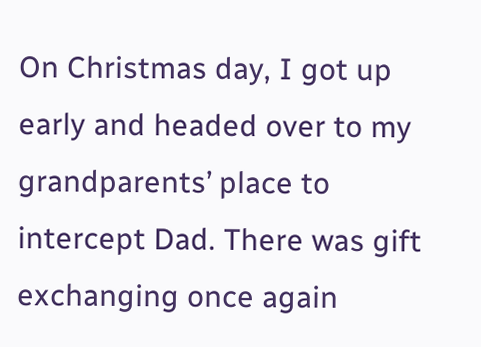On Christmas day, I got up early and headed over to my grandparents’ place to intercept Dad. There was gift exchanging once again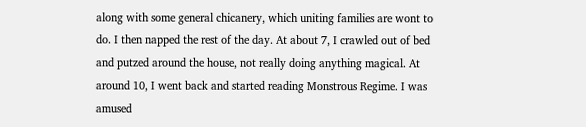along with some general chicanery, which uniting families are wont to do. I then napped the rest of the day. At about 7, I crawled out of bed and putzed around the house, not really doing anything magical. At around 10, I went back and started reading Monstrous Regime. I was amused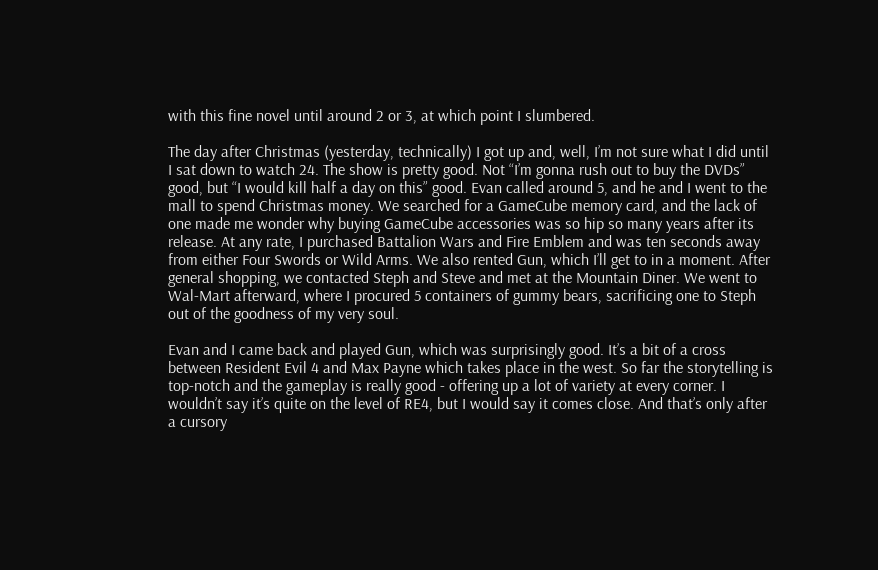with this fine novel until around 2 or 3, at which point I slumbered.

The day after Christmas (yesterday, technically) I got up and, well, I’m not sure what I did until I sat down to watch 24. The show is pretty good. Not “I’m gonna rush out to buy the DVDs” good, but “I would kill half a day on this” good. Evan called around 5, and he and I went to the mall to spend Christmas money. We searched for a GameCube memory card, and the lack of one made me wonder why buying GameCube accessories was so hip so many years after its release. At any rate, I purchased Battalion Wars and Fire Emblem and was ten seconds away from either Four Swords or Wild Arms. We also rented Gun, which I’ll get to in a moment. After general shopping, we contacted Steph and Steve and met at the Mountain Diner. We went to Wal-Mart afterward, where I procured 5 containers of gummy bears, sacrificing one to Steph out of the goodness of my very soul.

Evan and I came back and played Gun, which was surprisingly good. It’s a bit of a cross between Resident Evil 4 and Max Payne which takes place in the west. So far the storytelling is top-notch and the gameplay is really good - offering up a lot of variety at every corner. I wouldn’t say it’s quite on the level of RE4, but I would say it comes close. And that’s only after a cursory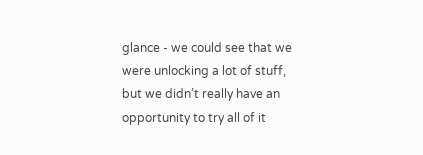glance - we could see that we were unlocking a lot of stuff, but we didn’t really have an opportunity to try all of it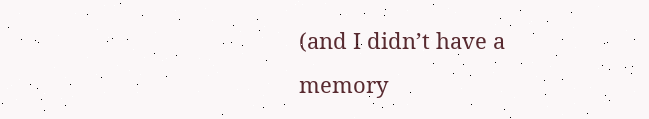(and I didn’t have a memory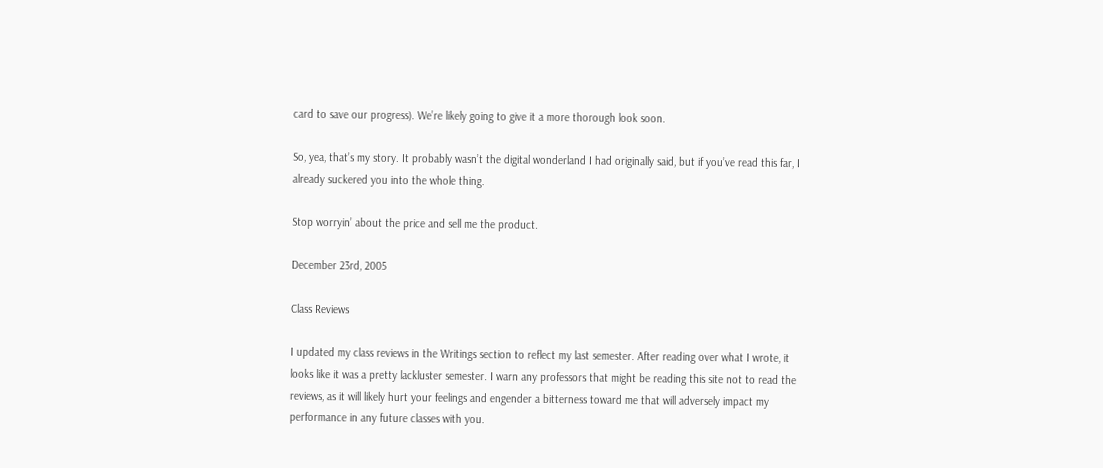card to save our progress). We’re likely going to give it a more thorough look soon.

So, yea, that’s my story. It probably wasn’t the digital wonderland I had originally said, but if you’ve read this far, I already suckered you into the whole thing.

Stop worryin’ about the price and sell me the product.

December 23rd, 2005

Class Reviews

I updated my class reviews in the Writings section to reflect my last semester. After reading over what I wrote, it looks like it was a pretty lackluster semester. I warn any professors that might be reading this site not to read the reviews, as it will likely hurt your feelings and engender a bitterness toward me that will adversely impact my performance in any future classes with you.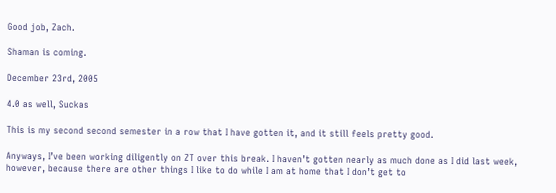Good job, Zach.

Shaman is coming.

December 23rd, 2005

4.0 as well, Suckas

This is my second second semester in a row that I have gotten it, and it still feels pretty good.

Anyways, I’ve been working diligently on ZT over this break. I haven’t gotten nearly as much done as I did last week, however, because there are other things I like to do while I am at home that I don’t get to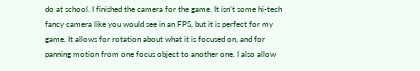do at school. I finished the camera for the game. It isn’t some hi-tech fancy camera like you would see in an FPS, but it is perfect for my game. It allows for rotation about what it is focused on, and for panning motion from one focus object to another one. I also allow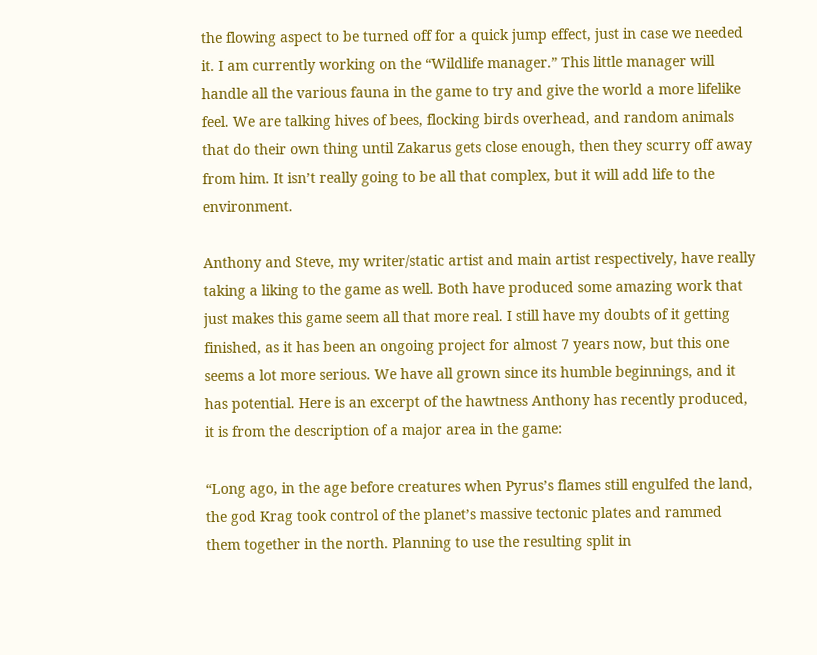the flowing aspect to be turned off for a quick jump effect, just in case we needed it. I am currently working on the “Wildlife manager.” This little manager will handle all the various fauna in the game to try and give the world a more lifelike feel. We are talking hives of bees, flocking birds overhead, and random animals that do their own thing until Zakarus gets close enough, then they scurry off away from him. It isn’t really going to be all that complex, but it will add life to the environment.

Anthony and Steve, my writer/static artist and main artist respectively, have really taking a liking to the game as well. Both have produced some amazing work that just makes this game seem all that more real. I still have my doubts of it getting finished, as it has been an ongoing project for almost 7 years now, but this one seems a lot more serious. We have all grown since its humble beginnings, and it has potential. Here is an excerpt of the hawtness Anthony has recently produced, it is from the description of a major area in the game:

“Long ago, in the age before creatures when Pyrus’s flames still engulfed the land, the god Krag took control of the planet’s massive tectonic plates and rammed them together in the north. Planning to use the resulting split in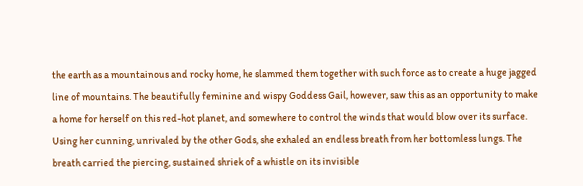the earth as a mountainous and rocky home, he slammed them together with such force as to create a huge jagged line of mountains. The beautifully feminine and wispy Goddess Gail, however, saw this as an opportunity to make a home for herself on this red-hot planet, and somewhere to control the winds that would blow over its surface. Using her cunning, unrivaled by the other Gods, she exhaled an endless breath from her bottomless lungs. The breath carried the piercing, sustained shriek of a whistle on its invisible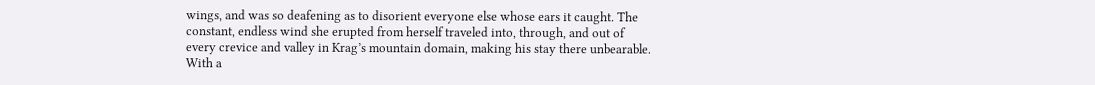wings, and was so deafening as to disorient everyone else whose ears it caught. The constant, endless wind she erupted from herself traveled into, through, and out of every crevice and valley in Krag’s mountain domain, making his stay there unbearable. With a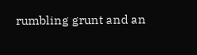rumbling grunt and an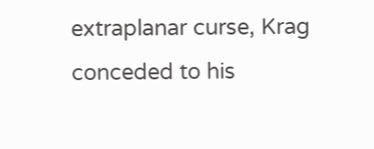extraplanar curse, Krag conceded to his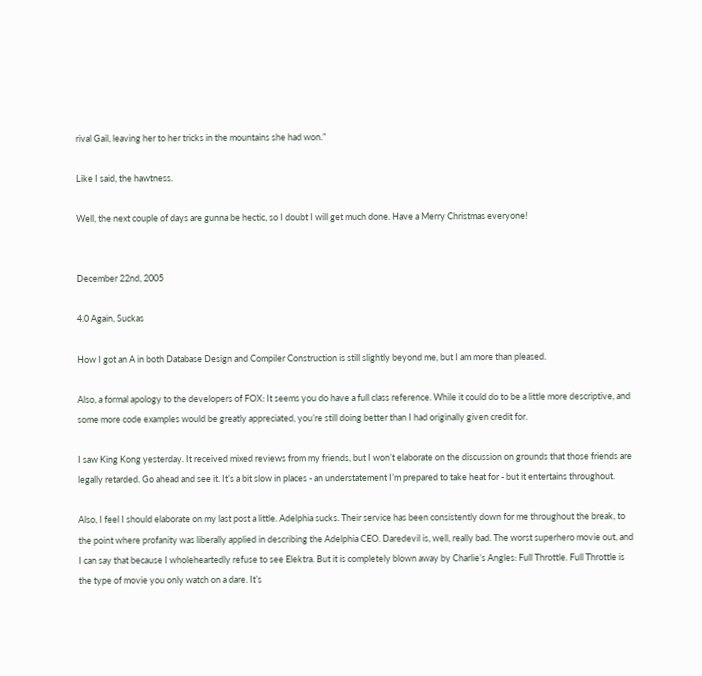rival Gail, leaving her to her tricks in the mountains she had won.”

Like I said, the hawtness.

Well, the next couple of days are gunna be hectic, so I doubt I will get much done. Have a Merry Christmas everyone!


December 22nd, 2005

4.0 Again, Suckas

How I got an A in both Database Design and Compiler Construction is still slightly beyond me, but I am more than pleased.

Also, a formal apology to the developers of FOX: It seems you do have a full class reference. While it could do to be a little more descriptive, and some more code examples would be greatly appreciated, you’re still doing better than I had originally given credit for.

I saw King Kong yesterday. It received mixed reviews from my friends, but I won’t elaborate on the discussion on grounds that those friends are legally retarded. Go ahead and see it. It’s a bit slow in places - an understatement I’m prepared to take heat for - but it entertains throughout.

Also, I feel I should elaborate on my last post a little. Adelphia sucks. Their service has been consistently down for me throughout the break, to the point where profanity was liberally applied in describing the Adelphia CEO. Daredevil is, well, really bad. The worst superhero movie out, and I can say that because I wholeheartedly refuse to see Elektra. But it is completely blown away by Charlie’s Angles: Full Throttle. Full Throttle is the type of movie you only watch on a dare. It’s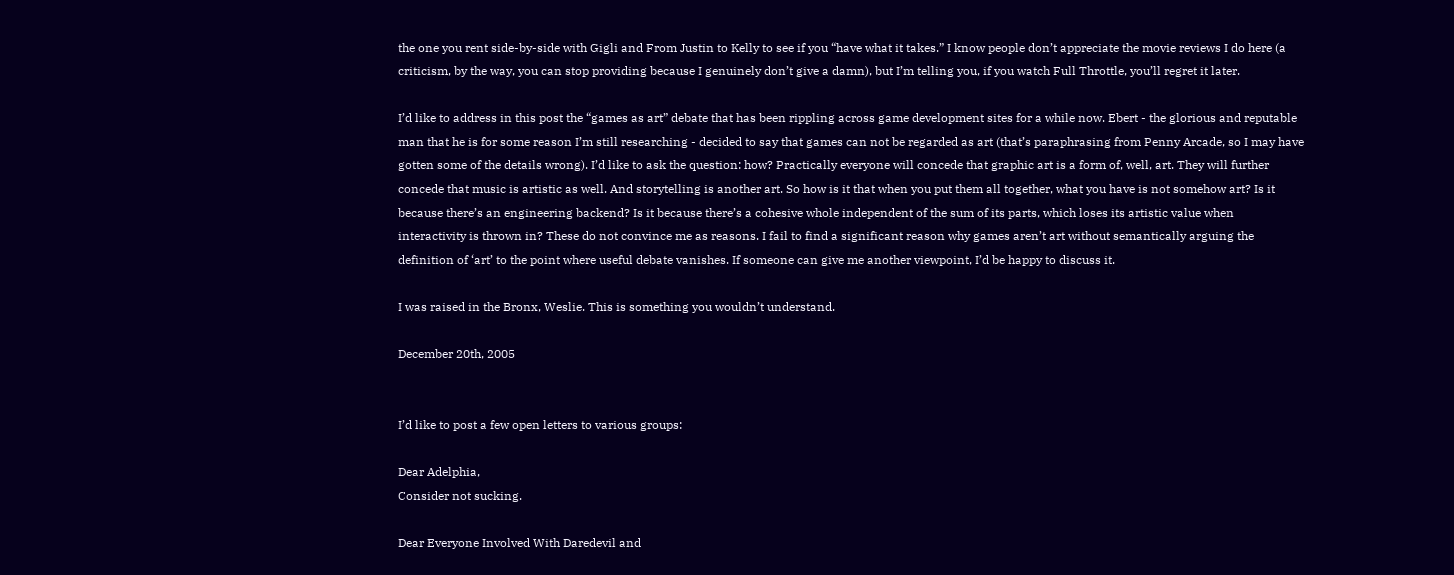the one you rent side-by-side with Gigli and From Justin to Kelly to see if you “have what it takes.” I know people don’t appreciate the movie reviews I do here (a criticism, by the way, you can stop providing because I genuinely don’t give a damn), but I’m telling you, if you watch Full Throttle, you’ll regret it later.

I’d like to address in this post the “games as art” debate that has been rippling across game development sites for a while now. Ebert - the glorious and reputable man that he is for some reason I’m still researching - decided to say that games can not be regarded as art (that’s paraphrasing from Penny Arcade, so I may have gotten some of the details wrong). I’d like to ask the question: how? Practically everyone will concede that graphic art is a form of, well, art. They will further concede that music is artistic as well. And storytelling is another art. So how is it that when you put them all together, what you have is not somehow art? Is it because there’s an engineering backend? Is it because there’s a cohesive whole independent of the sum of its parts, which loses its artistic value when interactivity is thrown in? These do not convince me as reasons. I fail to find a significant reason why games aren’t art without semantically arguing the definition of ‘art’ to the point where useful debate vanishes. If someone can give me another viewpoint, I’d be happy to discuss it.

I was raised in the Bronx, Weslie. This is something you wouldn’t understand.

December 20th, 2005


I’d like to post a few open letters to various groups:

Dear Adelphia,
Consider not sucking.

Dear Everyone Involved With Daredevil and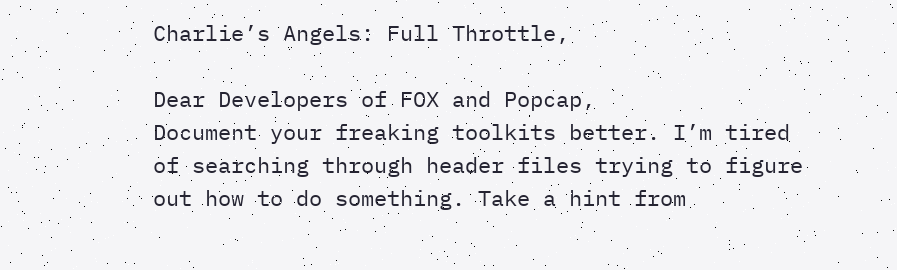Charlie’s Angels: Full Throttle,

Dear Developers of FOX and Popcap,
Document your freaking toolkits better. I’m tired of searching through header files trying to figure out how to do something. Take a hint from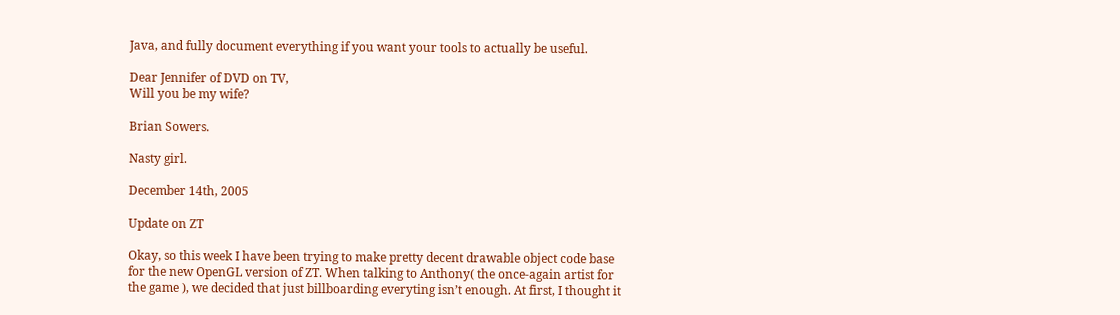Java, and fully document everything if you want your tools to actually be useful.

Dear Jennifer of DVD on TV,
Will you be my wife?

Brian Sowers.

Nasty girl.

December 14th, 2005

Update on ZT

Okay, so this week I have been trying to make pretty decent drawable object code base for the new OpenGL version of ZT. When talking to Anthony( the once-again artist for the game ), we decided that just billboarding everyting isn’t enough. At first, I thought it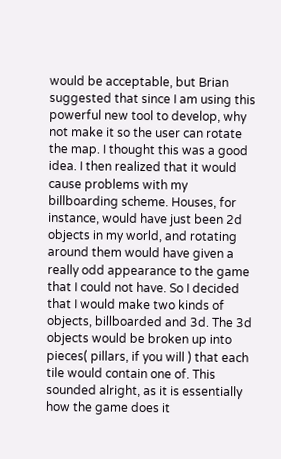would be acceptable, but Brian suggested that since I am using this powerful new tool to develop, why not make it so the user can rotate the map. I thought this was a good idea. I then realized that it would cause problems with my billboarding scheme. Houses, for instance, would have just been 2d objects in my world, and rotating around them would have given a really odd appearance to the game that I could not have. So I decided that I would make two kinds of objects, billboarded and 3d. The 3d objects would be broken up into pieces( pillars, if you will ) that each tile would contain one of. This sounded alright, as it is essentially how the game does it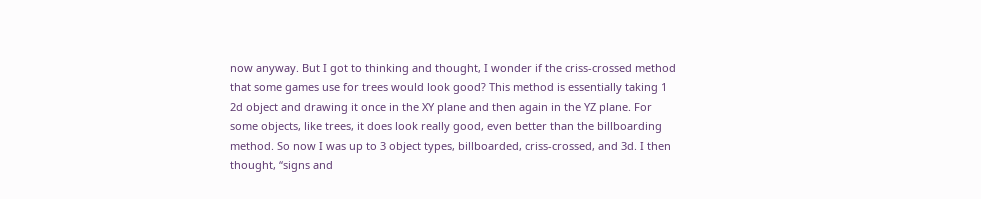now anyway. But I got to thinking and thought, I wonder if the criss-crossed method that some games use for trees would look good? This method is essentially taking 1 2d object and drawing it once in the XY plane and then again in the YZ plane. For some objects, like trees, it does look really good, even better than the billboarding method. So now I was up to 3 object types, billboarded, criss-crossed, and 3d. I then thought, “signs and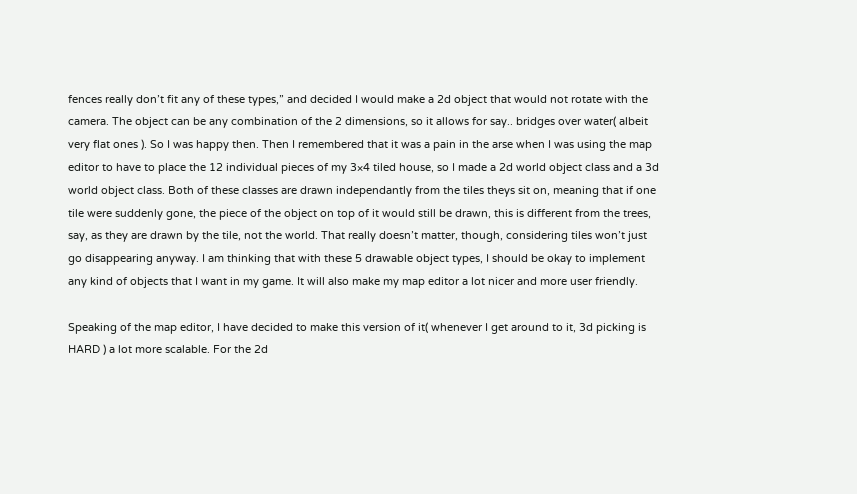fences really don’t fit any of these types,” and decided I would make a 2d object that would not rotate with the camera. The object can be any combination of the 2 dimensions, so it allows for say.. bridges over water( albeit very flat ones ). So I was happy then. Then I remembered that it was a pain in the arse when I was using the map editor to have to place the 12 individual pieces of my 3×4 tiled house, so I made a 2d world object class and a 3d world object class. Both of these classes are drawn independantly from the tiles theys sit on, meaning that if one tile were suddenly gone, the piece of the object on top of it would still be drawn, this is different from the trees, say, as they are drawn by the tile, not the world. That really doesn’t matter, though, considering tiles won’t just go disappearing anyway. I am thinking that with these 5 drawable object types, I should be okay to implement any kind of objects that I want in my game. It will also make my map editor a lot nicer and more user friendly.

Speaking of the map editor, I have decided to make this version of it( whenever I get around to it, 3d picking is HARD ) a lot more scalable. For the 2d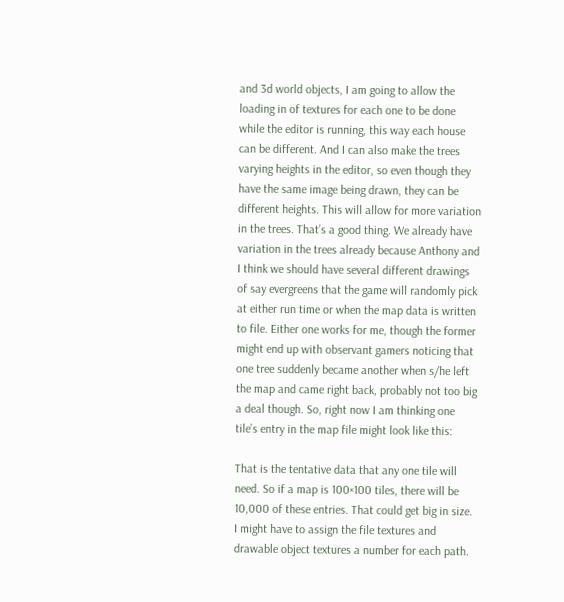and 3d world objects, I am going to allow the loading in of textures for each one to be done while the editor is running, this way each house can be different. And I can also make the trees varying heights in the editor, so even though they have the same image being drawn, they can be different heights. This will allow for more variation in the trees. That’s a good thing. We already have variation in the trees already because Anthony and I think we should have several different drawings of say evergreens that the game will randomly pick at either run time or when the map data is written to file. Either one works for me, though the former might end up with observant gamers noticing that one tree suddenly became another when s/he left the map and came right back, probably not too big a deal though. So, right now I am thinking one tile’s entry in the map file might look like this:

That is the tentative data that any one tile will need. So if a map is 100×100 tiles, there will be 10,000 of these entries. That could get big in size. I might have to assign the file textures and drawable object textures a number for each path.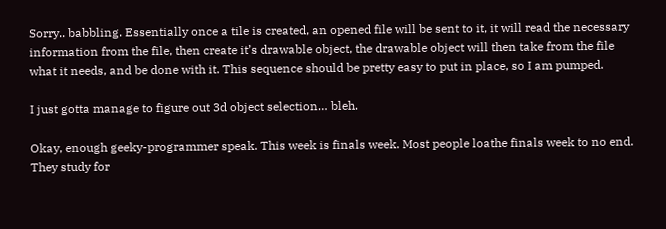Sorry.. babbling. Essentially once a tile is created, an opened file will be sent to it, it will read the necessary information from the file, then create it’s drawable object, the drawable object will then take from the file what it needs, and be done with it. This sequence should be pretty easy to put in place, so I am pumped.

I just gotta manage to figure out 3d object selection… bleh.

Okay, enough geeky-programmer speak. This week is finals week. Most people loathe finals week to no end. They study for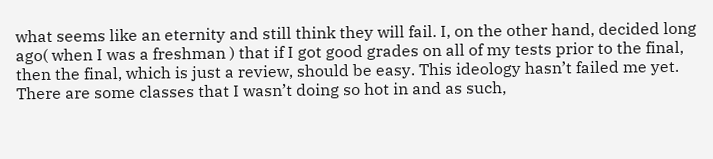what seems like an eternity and still think they will fail. I, on the other hand, decided long ago( when I was a freshman ) that if I got good grades on all of my tests prior to the final, then the final, which is just a review, should be easy. This ideology hasn’t failed me yet. There are some classes that I wasn’t doing so hot in and as such,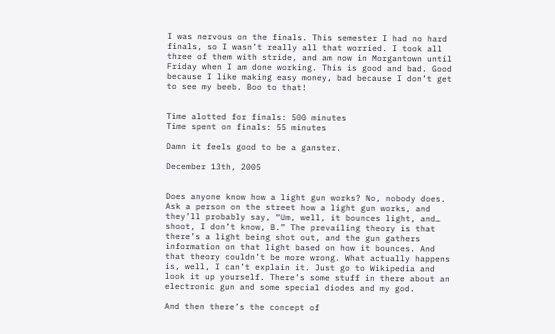I was nervous on the finals. This semester I had no hard finals, so I wasn’t really all that worried. I took all three of them with stride, and am now in Morgantown until Friday when I am done working. This is good and bad. Good because I like making easy money, bad because I don’t get to see my beeb. Boo to that!


Time alotted for finals: 500 minutes
Time spent on finals: 55 minutes

Damn it feels good to be a ganster.

December 13th, 2005


Does anyone know how a light gun works? No, nobody does. Ask a person on the street how a light gun works, and they’ll probably say, “Um, well, it bounces light, and… shoot, I don’t know, B.” The prevailing theory is that there’s a light being shot out, and the gun gathers information on that light based on how it bounces. And that theory couldn’t be more wrong. What actually happens is, well, I can’t explain it. Just go to Wikipedia and look it up yourself. There’s some stuff in there about an electronic gun and some special diodes and my god.

And then there’s the concept of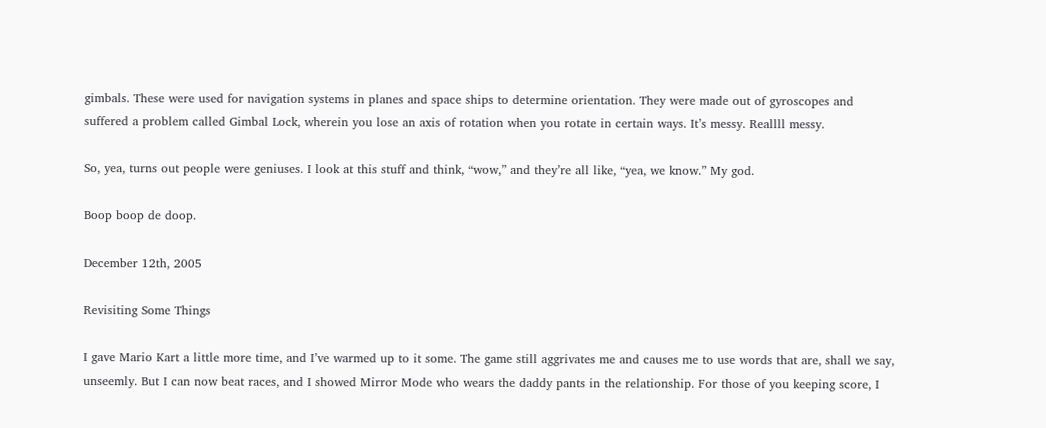gimbals. These were used for navigation systems in planes and space ships to determine orientation. They were made out of gyroscopes and suffered a problem called Gimbal Lock, wherein you lose an axis of rotation when you rotate in certain ways. It’s messy. Reallll messy.

So, yea, turns out people were geniuses. I look at this stuff and think, “wow,” and they’re all like, “yea, we know.” My god.

Boop boop de doop.

December 12th, 2005

Revisiting Some Things

I gave Mario Kart a little more time, and I’ve warmed up to it some. The game still aggrivates me and causes me to use words that are, shall we say, unseemly. But I can now beat races, and I showed Mirror Mode who wears the daddy pants in the relationship. For those of you keeping score, I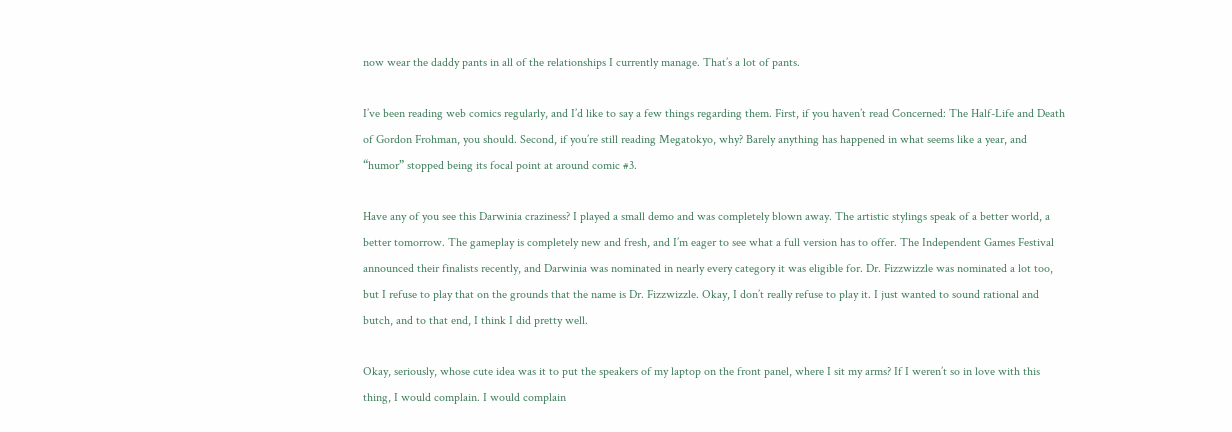now wear the daddy pants in all of the relationships I currently manage. That’s a lot of pants.

I’ve been reading web comics regularly, and I’d like to say a few things regarding them. First, if you haven’t read Concerned: The Half-Life and Death of Gordon Frohman, you should. Second, if you’re still reading Megatokyo, why? Barely anything has happened in what seems like a year, and “humor” stopped being its focal point at around comic #3.

Have any of you see this Darwinia craziness? I played a small demo and was completely blown away. The artistic stylings speak of a better world, a better tomorrow. The gameplay is completely new and fresh, and I’m eager to see what a full version has to offer. The Independent Games Festival announced their finalists recently, and Darwinia was nominated in nearly every category it was eligible for. Dr. Fizzwizzle was nominated a lot too, but I refuse to play that on the grounds that the name is Dr. Fizzwizzle. Okay, I don’t really refuse to play it. I just wanted to sound rational and butch, and to that end, I think I did pretty well.

Okay, seriously, whose cute idea was it to put the speakers of my laptop on the front panel, where I sit my arms? If I weren’t so in love with this thing, I would complain. I would complain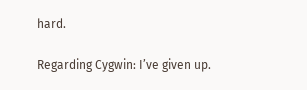hard.

Regarding Cygwin: I’ve given up.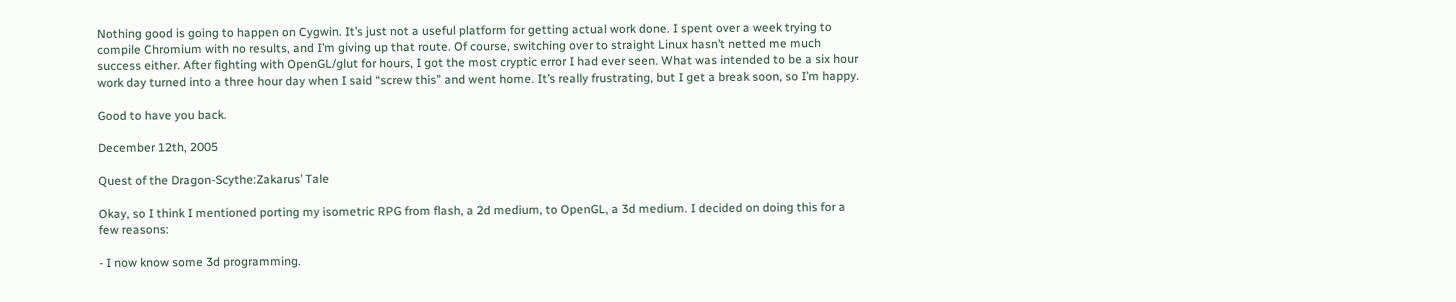Nothing good is going to happen on Cygwin. It’s just not a useful platform for getting actual work done. I spent over a week trying to compile Chromium with no results, and I’m giving up that route. Of course, switching over to straight Linux hasn’t netted me much success either. After fighting with OpenGL/glut for hours, I got the most cryptic error I had ever seen. What was intended to be a six hour work day turned into a three hour day when I said “screw this” and went home. It’s really frustrating, but I get a break soon, so I’m happy.

Good to have you back.

December 12th, 2005

Quest of the Dragon-Scythe:Zakarus’ Tale

Okay, so I think I mentioned porting my isometric RPG from flash, a 2d medium, to OpenGL, a 3d medium. I decided on doing this for a few reasons:

- I now know some 3d programming.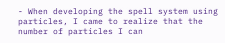- When developing the spell system using particles, I came to realize that the number of particles I can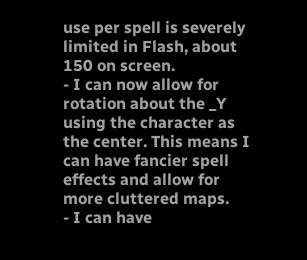use per spell is severely limited in Flash, about 150 on screen.
- I can now allow for rotation about the _Y using the character as the center. This means I can have fancier spell effects and allow for more cluttered maps.
- I can have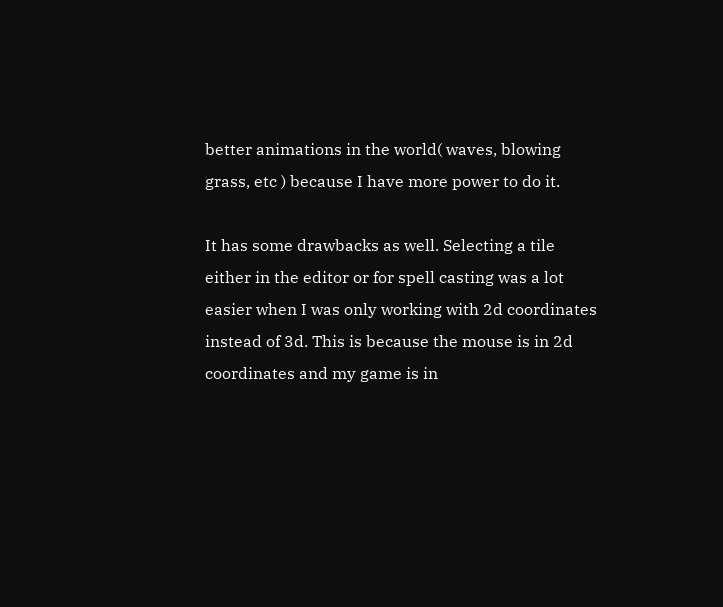better animations in the world( waves, blowing grass, etc ) because I have more power to do it.

It has some drawbacks as well. Selecting a tile either in the editor or for spell casting was a lot easier when I was only working with 2d coordinates instead of 3d. This is because the mouse is in 2d coordinates and my game is in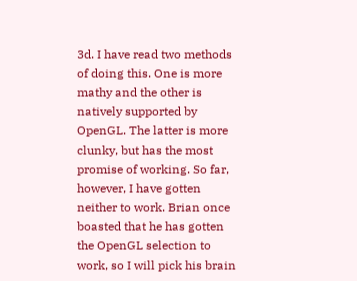3d. I have read two methods of doing this. One is more mathy and the other is natively supported by OpenGL. The latter is more clunky, but has the most promise of working. So far, however, I have gotten neither to work. Brian once boasted that he has gotten the OpenGL selection to work, so I will pick his brain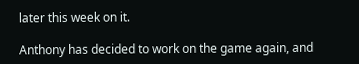later this week on it.

Anthony has decided to work on the game again, and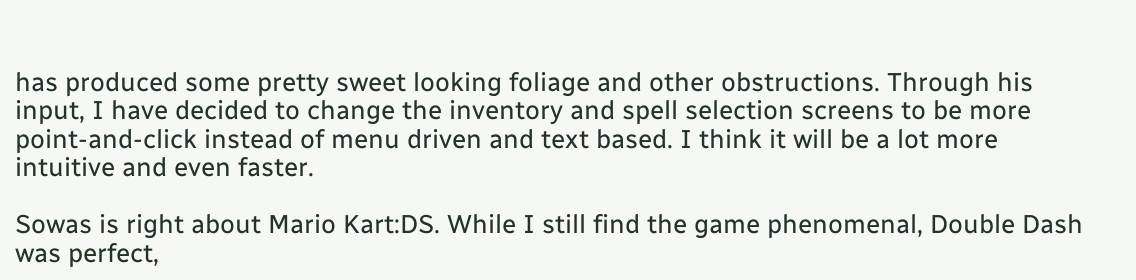has produced some pretty sweet looking foliage and other obstructions. Through his input, I have decided to change the inventory and spell selection screens to be more point-and-click instead of menu driven and text based. I think it will be a lot more intuitive and even faster.

Sowas is right about Mario Kart:DS. While I still find the game phenomenal, Double Dash was perfect,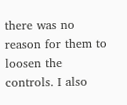there was no reason for them to loosen the controls. I also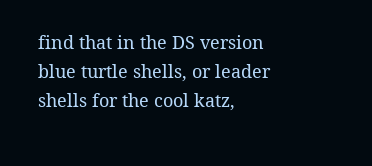find that in the DS version blue turtle shells, or leader shells for the cool katz,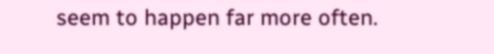seem to happen far more often.